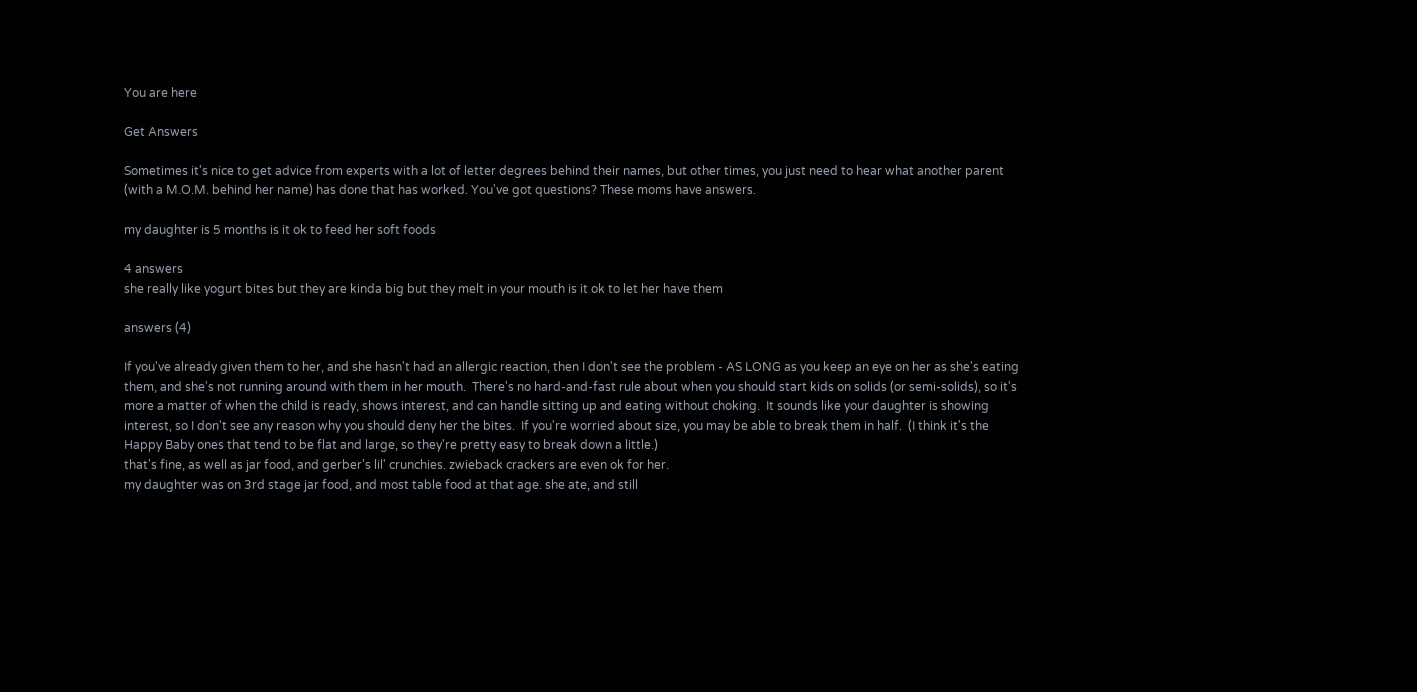You are here

Get Answers

Sometimes it's nice to get advice from experts with a lot of letter degrees behind their names, but other times, you just need to hear what another parent (with a M.O.M. behind her name) has done that has worked. You've got questions? These moms have answers.

my daughter is 5 months is it ok to feed her soft foods

4 answers
she really like yogurt bites but they are kinda big but they melt in your mouth is it ok to let her have them

answers (4)

If you've already given them to her, and she hasn't had an allergic reaction, then I don't see the problem - AS LONG as you keep an eye on her as she's eating them, and she's not running around with them in her mouth.  There's no hard-and-fast rule about when you should start kids on solids (or semi-solids), so it's more a matter of when the child is ready, shows interest, and can handle sitting up and eating without choking.  It sounds like your daughter is showing interest, so I don't see any reason why you should deny her the bites.  If you're worried about size, you may be able to break them in half.  (I think it's the Happy Baby ones that tend to be flat and large, so they're pretty easy to break down a little.)
that's fine, as well as jar food, and gerber's lil' crunchies. zwieback crackers are even ok for her.
my daughter was on 3rd stage jar food, and most table food at that age. she ate, and still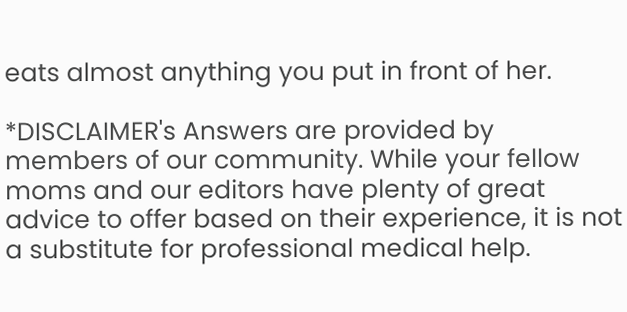eats almost anything you put in front of her.

*DISCLAIMER's Answers are provided by members of our community. While your fellow moms and our editors have plenty of great advice to offer based on their experience, it is not a substitute for professional medical help.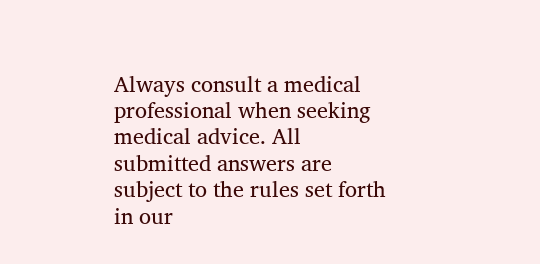Always consult a medical professional when seeking medical advice. All submitted answers are subject to the rules set forth in our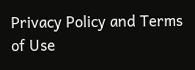Privacy Policy and Terms of Use